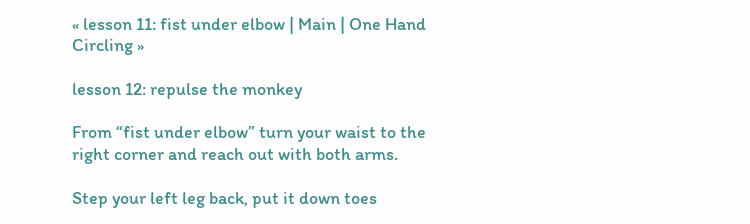« lesson 11: fist under elbow | Main | One Hand Circling »

lesson 12: repulse the monkey

From “fist under elbow” turn your waist to the right corner and reach out with both arms.

Step your left leg back, put it down toes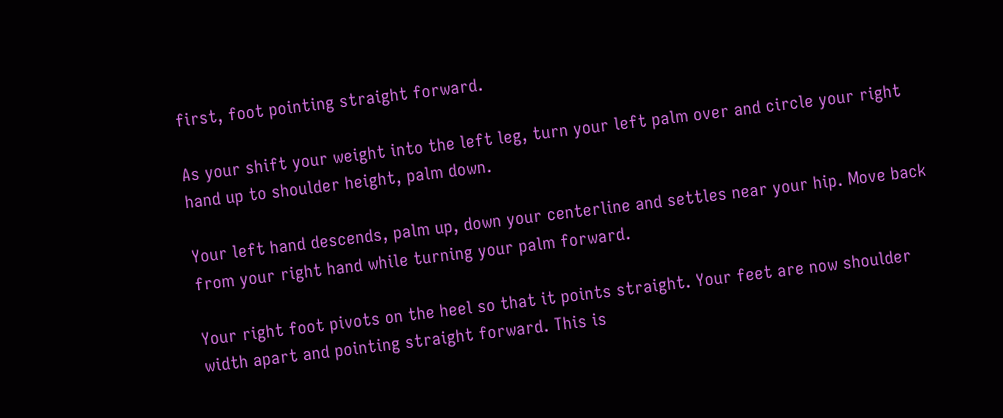first, foot pointing straight forward.

As your shift your weight into the left leg, turn your left palm over and circle your right hand up to shoulder height, palm down.

Your left hand descends, palm up, down your centerline and settles near your hip. Move back from your right hand while turning your palm forward.

Your right foot pivots on the heel so that it points straight. Your feet are now shoulder width apart and pointing straight forward. This is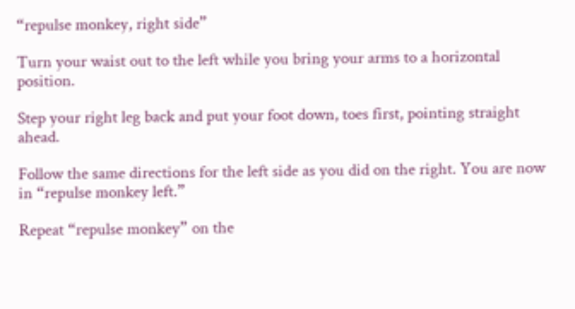“repulse monkey, right side”

Turn your waist out to the left while you bring your arms to a horizontal position.

Step your right leg back and put your foot down, toes first, pointing straight ahead.

Follow the same directions for the left side as you did on the right. You are now in “repulse monkey left.”

Repeat “repulse monkey” on the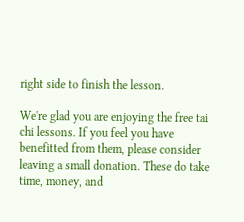right side to finish the lesson.

We're glad you are enjoying the free tai chi lessons. If you feel you have benefitted from them, please consider leaving a small donation. These do take time, money, and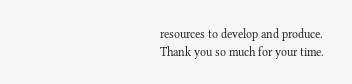resources to develop and produce. Thank you so much for your time.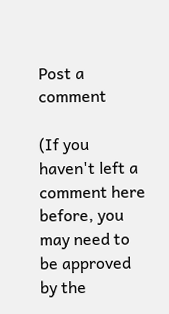Post a comment

(If you haven't left a comment here before, you may need to be approved by the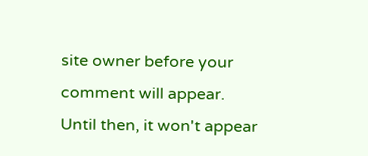site owner before your comment will appear. Until then, it won't appear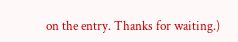on the entry. Thanks for waiting.)